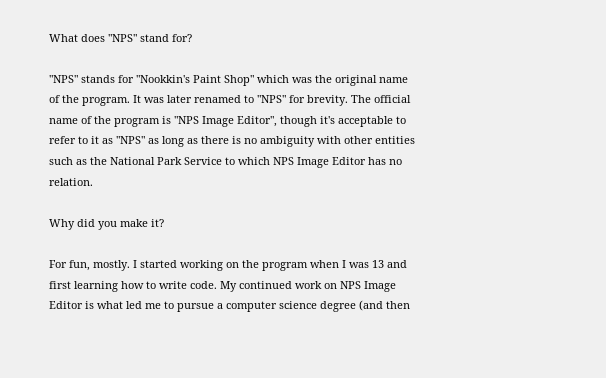What does "NPS" stand for?

"NPS" stands for "Nookkin's Paint Shop" which was the original name of the program. It was later renamed to "NPS" for brevity. The official name of the program is "NPS Image Editor", though it's acceptable to refer to it as "NPS" as long as there is no ambiguity with other entities such as the National Park Service to which NPS Image Editor has no relation.

Why did you make it?

For fun, mostly. I started working on the program when I was 13 and first learning how to write code. My continued work on NPS Image Editor is what led me to pursue a computer science degree (and then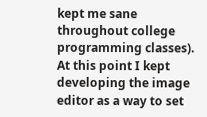kept me sane throughout college programming classes). At this point I kept developing the image editor as a way to set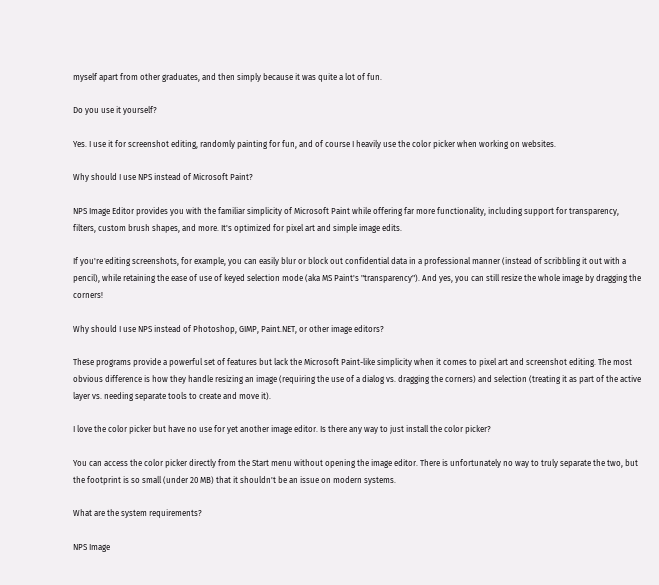myself apart from other graduates, and then simply because it was quite a lot of fun.

Do you use it yourself?

Yes. I use it for screenshot editing, randomly painting for fun, and of course I heavily use the color picker when working on websites.

Why should I use NPS instead of Microsoft Paint?

NPS Image Editor provides you with the familiar simplicity of Microsoft Paint while offering far more functionality, including support for transparency, filters, custom brush shapes, and more. It's optimized for pixel art and simple image edits.

If you're editing screenshots, for example, you can easily blur or block out confidential data in a professional manner (instead of scribbling it out with a pencil), while retaining the ease of use of keyed selection mode (aka MS Paint's "transparency"). And yes, you can still resize the whole image by dragging the corners!

Why should I use NPS instead of Photoshop, GIMP, Paint.NET, or other image editors?

These programs provide a powerful set of features but lack the Microsoft Paint-like simplicity when it comes to pixel art and screenshot editing. The most obvious difference is how they handle resizing an image (requiring the use of a dialog vs. dragging the corners) and selection (treating it as part of the active layer vs. needing separate tools to create and move it).

I love the color picker but have no use for yet another image editor. Is there any way to just install the color picker?

You can access the color picker directly from the Start menu without opening the image editor. There is unfortunately no way to truly separate the two, but the footprint is so small (under 20 MB) that it shouldn't be an issue on modern systems.

What are the system requirements?

NPS Image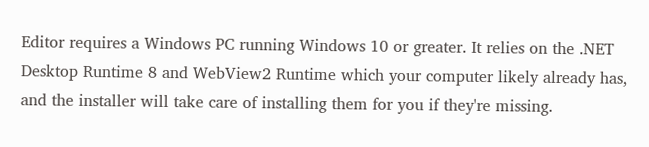Editor requires a Windows PC running Windows 10 or greater. It relies on the .NET Desktop Runtime 8 and WebView2 Runtime which your computer likely already has, and the installer will take care of installing them for you if they're missing.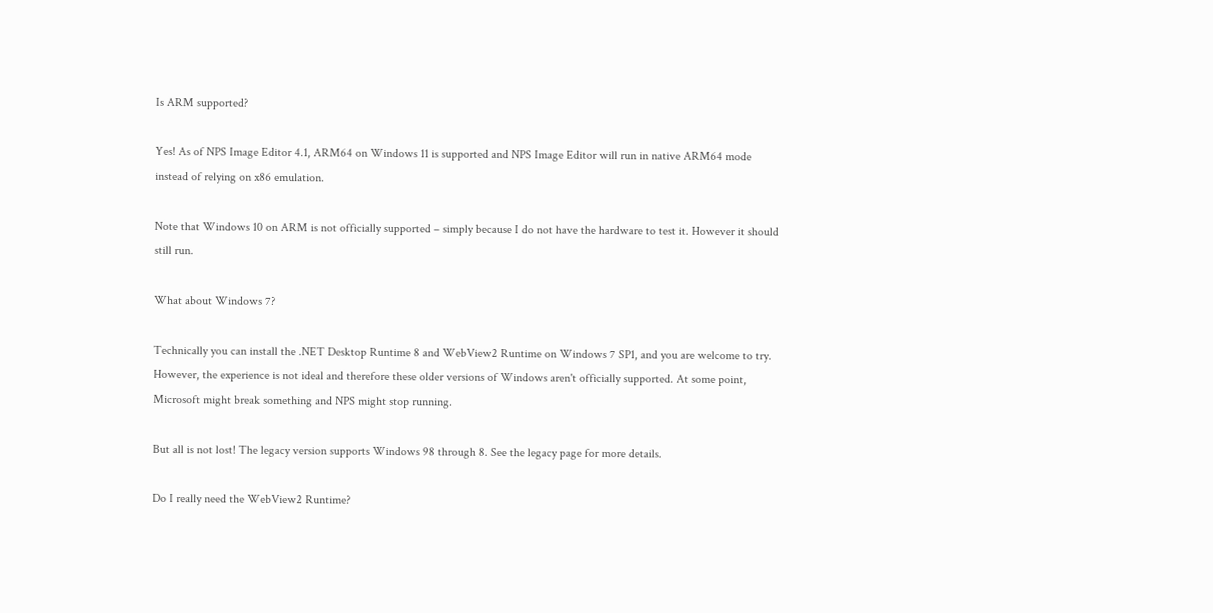Is ARM supported?

Yes! As of NPS Image Editor 4.1, ARM64 on Windows 11 is supported and NPS Image Editor will run in native ARM64 mode instead of relying on x86 emulation.

Note that Windows 10 on ARM is not officially supported – simply because I do not have the hardware to test it. However it should still run.

What about Windows 7?

Technically you can install the .NET Desktop Runtime 8 and WebView2 Runtime on Windows 7 SP1, and you are welcome to try. However, the experience is not ideal and therefore these older versions of Windows aren't officially supported. At some point, Microsoft might break something and NPS might stop running.

But all is not lost! The legacy version supports Windows 98 through 8. See the legacy page for more details.

Do I really need the WebView2 Runtime?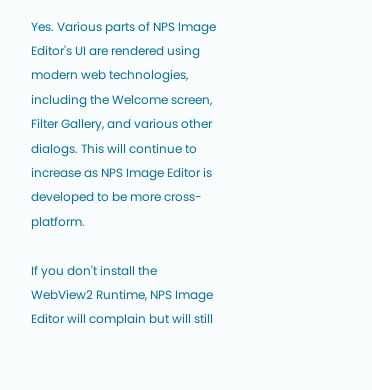Yes. Various parts of NPS Image Editor's UI are rendered using modern web technologies, including the Welcome screen, Filter Gallery, and various other dialogs. This will continue to increase as NPS Image Editor is developed to be more cross-platform.

If you don't install the WebView2 Runtime, NPS Image Editor will complain but will still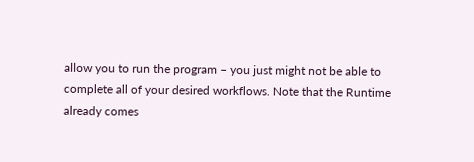allow you to run the program – you just might not be able to complete all of your desired workflows. Note that the Runtime already comes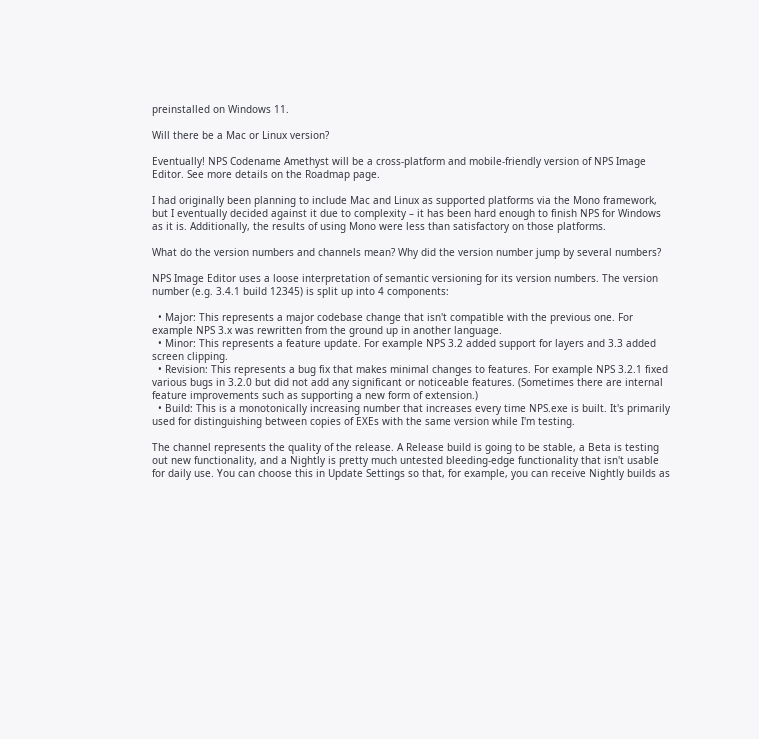preinstalled on Windows 11.

Will there be a Mac or Linux version?

Eventually! NPS Codename Amethyst will be a cross-platform and mobile-friendly version of NPS Image Editor. See more details on the Roadmap page.

I had originally been planning to include Mac and Linux as supported platforms via the Mono framework, but I eventually decided against it due to complexity – it has been hard enough to finish NPS for Windows as it is. Additionally, the results of using Mono were less than satisfactory on those platforms.

What do the version numbers and channels mean? Why did the version number jump by several numbers?

NPS Image Editor uses a loose interpretation of semantic versioning for its version numbers. The version number (e.g. 3.4.1 build 12345) is split up into 4 components:

  • Major: This represents a major codebase change that isn't compatible with the previous one. For example NPS 3.x was rewritten from the ground up in another language.
  • Minor: This represents a feature update. For example NPS 3.2 added support for layers and 3.3 added screen clipping.
  • Revision: This represents a bug fix that makes minimal changes to features. For example NPS 3.2.1 fixed various bugs in 3.2.0 but did not add any significant or noticeable features. (Sometimes there are internal feature improvements such as supporting a new form of extension.)
  • Build: This is a monotonically increasing number that increases every time NPS.exe is built. It's primarily used for distinguishing between copies of EXEs with the same version while I'm testing.

The channel represents the quality of the release. A Release build is going to be stable, a Beta is testing out new functionality, and a Nightly is pretty much untested bleeding-edge functionality that isn't usable for daily use. You can choose this in Update Settings so that, for example, you can receive Nightly builds as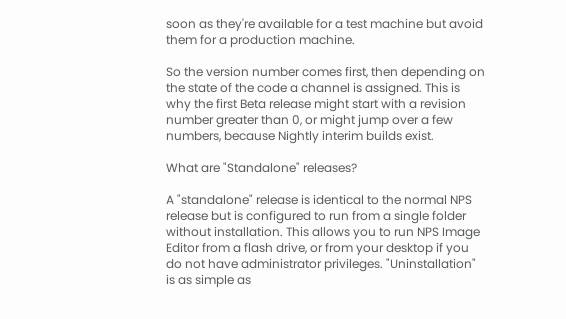soon as they're available for a test machine but avoid them for a production machine.

So the version number comes first, then depending on the state of the code a channel is assigned. This is why the first Beta release might start with a revision number greater than 0, or might jump over a few numbers, because Nightly interim builds exist.

What are "Standalone" releases?

A "standalone" release is identical to the normal NPS release but is configured to run from a single folder without installation. This allows you to run NPS Image Editor from a flash drive, or from your desktop if you do not have administrator privileges. "Uninstallation" is as simple as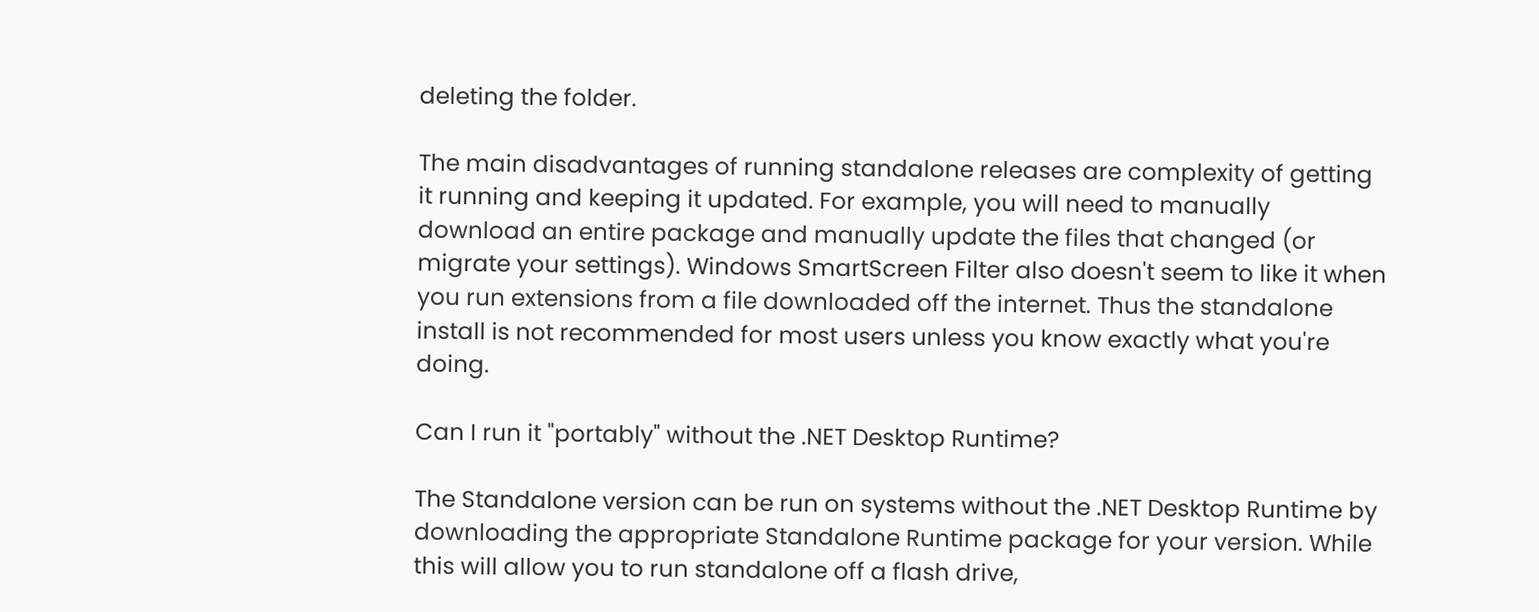deleting the folder.

The main disadvantages of running standalone releases are complexity of getting it running and keeping it updated. For example, you will need to manually download an entire package and manually update the files that changed (or migrate your settings). Windows SmartScreen Filter also doesn't seem to like it when you run extensions from a file downloaded off the internet. Thus the standalone install is not recommended for most users unless you know exactly what you're doing.

Can I run it "portably" without the .NET Desktop Runtime?

The Standalone version can be run on systems without the .NET Desktop Runtime by downloading the appropriate Standalone Runtime package for your version. While this will allow you to run standalone off a flash drive,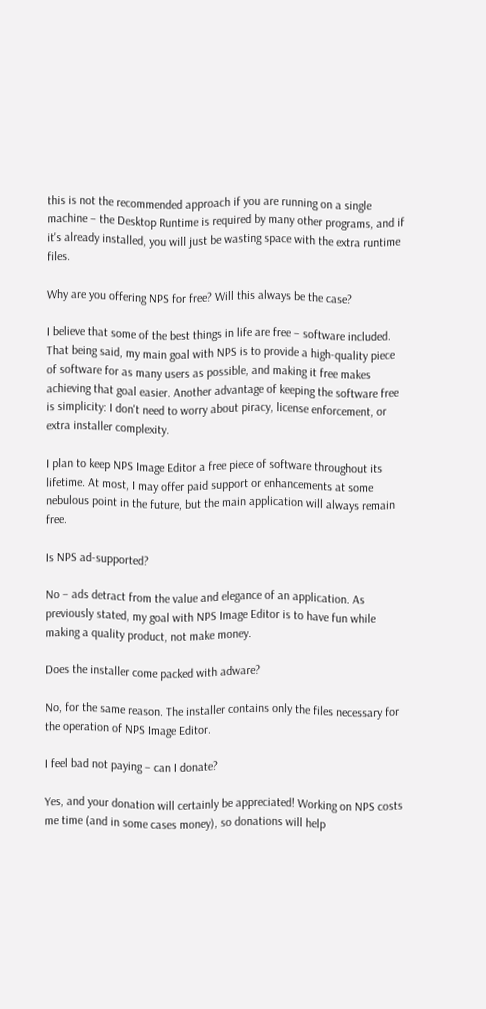this is not the recommended approach if you are running on a single machine – the Desktop Runtime is required by many other programs, and if it's already installed, you will just be wasting space with the extra runtime files.

Why are you offering NPS for free? Will this always be the case?

I believe that some of the best things in life are free – software included. That being said, my main goal with NPS is to provide a high-quality piece of software for as many users as possible, and making it free makes achieving that goal easier. Another advantage of keeping the software free is simplicity: I don't need to worry about piracy, license enforcement, or extra installer complexity.

I plan to keep NPS Image Editor a free piece of software throughout its lifetime. At most, I may offer paid support or enhancements at some nebulous point in the future, but the main application will always remain free.

Is NPS ad-supported?

No – ads detract from the value and elegance of an application. As previously stated, my goal with NPS Image Editor is to have fun while making a quality product, not make money.

Does the installer come packed with adware?

No, for the same reason. The installer contains only the files necessary for the operation of NPS Image Editor.

I feel bad not paying – can I donate?

Yes, and your donation will certainly be appreciated! Working on NPS costs me time (and in some cases money), so donations will help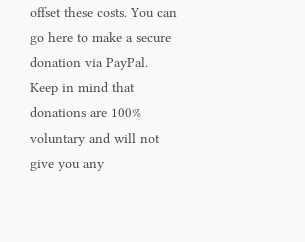offset these costs. You can go here to make a secure donation via PayPal. Keep in mind that donations are 100% voluntary and will not give you any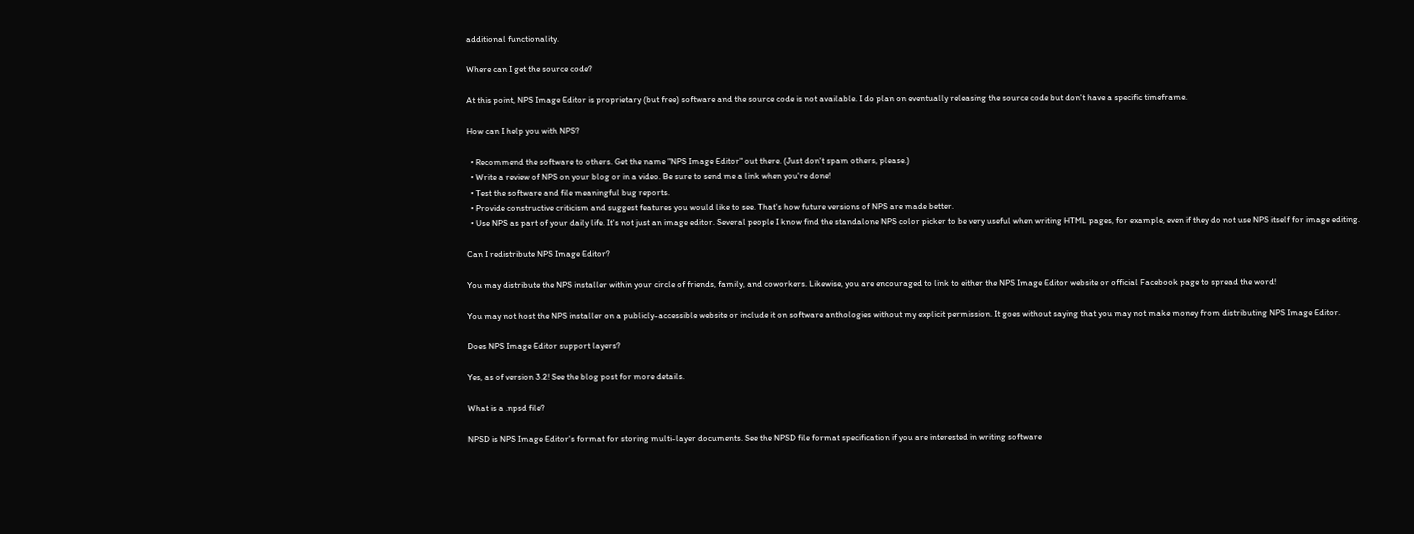additional functionality.

Where can I get the source code?

At this point, NPS Image Editor is proprietary (but free) software and the source code is not available. I do plan on eventually releasing the source code but don't have a specific timeframe.

How can I help you with NPS?

  • Recommend the software to others. Get the name "NPS Image Editor" out there. (Just don't spam others, please.)
  • Write a review of NPS on your blog or in a video. Be sure to send me a link when you're done!
  • Test the software and file meaningful bug reports.
  • Provide constructive criticism and suggest features you would like to see. That's how future versions of NPS are made better.
  • Use NPS as part of your daily life. It's not just an image editor. Several people I know find the standalone NPS color picker to be very useful when writing HTML pages, for example, even if they do not use NPS itself for image editing.

Can I redistribute NPS Image Editor?

You may distribute the NPS installer within your circle of friends, family, and coworkers. Likewise, you are encouraged to link to either the NPS Image Editor website or official Facebook page to spread the word!

You may not host the NPS installer on a publicly-accessible website or include it on software anthologies without my explicit permission. It goes without saying that you may not make money from distributing NPS Image Editor.

Does NPS Image Editor support layers?

Yes, as of version 3.2! See the blog post for more details.

What is a .npsd file?

NPSD is NPS Image Editor's format for storing multi-layer documents. See the NPSD file format specification if you are interested in writing software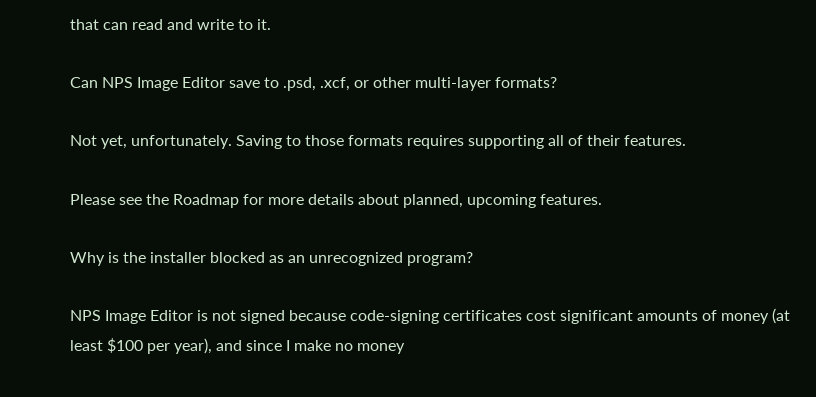that can read and write to it.

Can NPS Image Editor save to .psd, .xcf, or other multi-layer formats?

Not yet, unfortunately. Saving to those formats requires supporting all of their features.

Please see the Roadmap for more details about planned, upcoming features.

Why is the installer blocked as an unrecognized program?

NPS Image Editor is not signed because code-signing certificates cost significant amounts of money (at least $100 per year), and since I make no money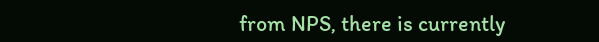from NPS, there is currently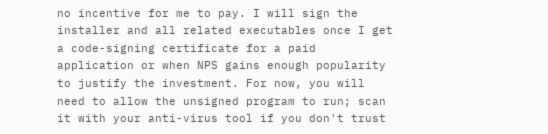no incentive for me to pay. I will sign the installer and all related executables once I get a code-signing certificate for a paid application or when NPS gains enough popularity to justify the investment. For now, you will need to allow the unsigned program to run; scan it with your anti-virus tool if you don't trust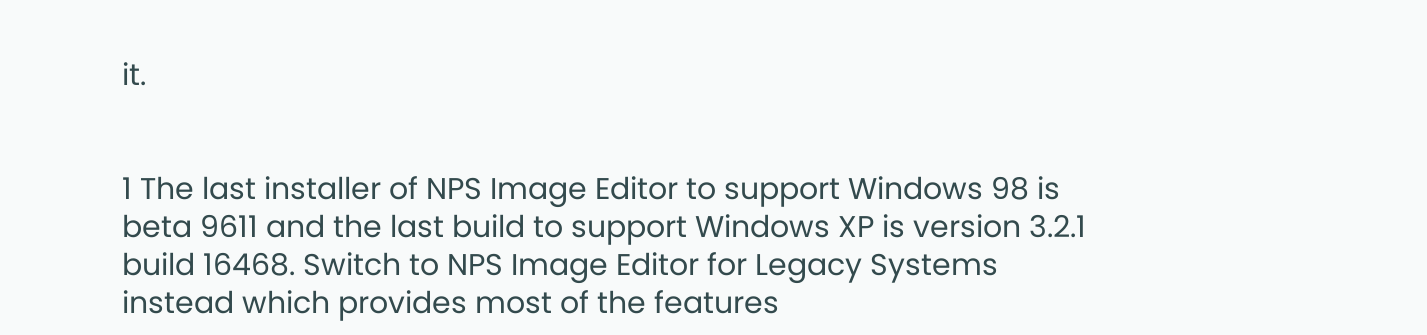it.


1 The last installer of NPS Image Editor to support Windows 98 is beta 9611 and the last build to support Windows XP is version 3.2.1 build 16468. Switch to NPS Image Editor for Legacy Systems instead which provides most of the features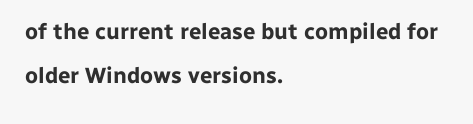of the current release but compiled for older Windows versions.